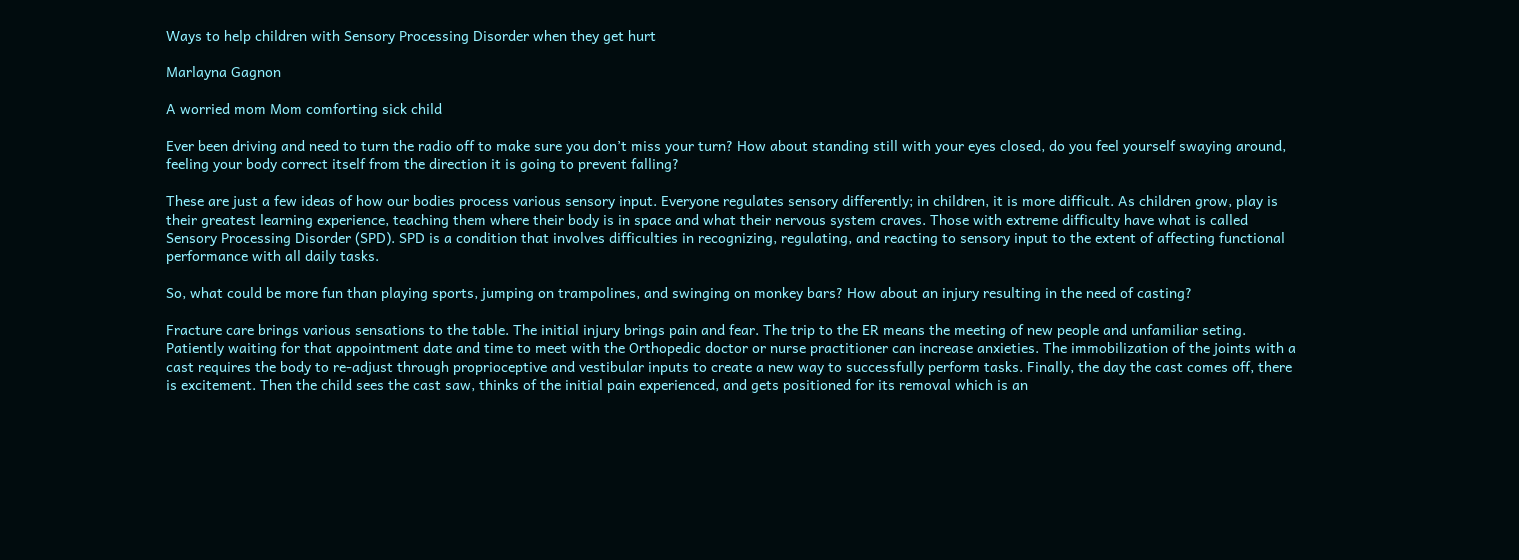Ways to help children with Sensory Processing Disorder when they get hurt

Marlayna Gagnon

A worried mom Mom comforting sick child

Ever been driving and need to turn the radio off to make sure you don’t miss your turn? How about standing still with your eyes closed, do you feel yourself swaying around, feeling your body correct itself from the direction it is going to prevent falling?

These are just a few ideas of how our bodies process various sensory input. Everyone regulates sensory differently; in children, it is more difficult. As children grow, play is their greatest learning experience, teaching them where their body is in space and what their nervous system craves. Those with extreme difficulty have what is called Sensory Processing Disorder (SPD). SPD is a condition that involves difficulties in recognizing, regulating, and reacting to sensory input to the extent of affecting functional performance with all daily tasks.

So, what could be more fun than playing sports, jumping on trampolines, and swinging on monkey bars? How about an injury resulting in the need of casting?

Fracture care brings various sensations to the table. The initial injury brings pain and fear. The trip to the ER means the meeting of new people and unfamiliar seting. Patiently waiting for that appointment date and time to meet with the Orthopedic doctor or nurse practitioner can increase anxieties. The immobilization of the joints with a cast requires the body to re-adjust through proprioceptive and vestibular inputs to create a new way to successfully perform tasks. Finally, the day the cast comes off, there is excitement. Then the child sees the cast saw, thinks of the initial pain experienced, and gets positioned for its removal which is an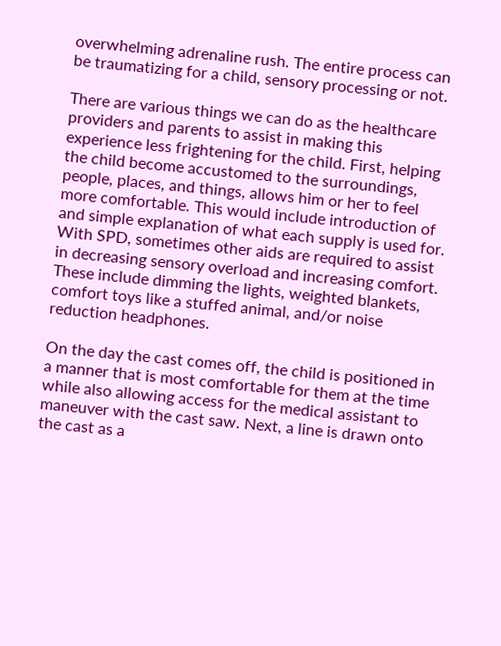overwhelming adrenaline rush. The entire process can be traumatizing for a child, sensory processing or not.

There are various things we can do as the healthcare providers and parents to assist in making this experience less frightening for the child. First, helping the child become accustomed to the surroundings, people, places, and things, allows him or her to feel more comfortable. This would include introduction of and simple explanation of what each supply is used for. With SPD, sometimes other aids are required to assist in decreasing sensory overload and increasing comfort. These include dimming the lights, weighted blankets, comfort toys like a stuffed animal, and/or noise reduction headphones.

On the day the cast comes off, the child is positioned in a manner that is most comfortable for them at the time while also allowing access for the medical assistant to maneuver with the cast saw. Next, a line is drawn onto the cast as a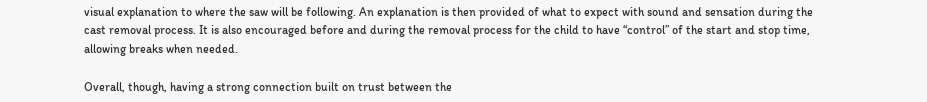visual explanation to where the saw will be following. An explanation is then provided of what to expect with sound and sensation during the cast removal process. It is also encouraged before and during the removal process for the child to have “control” of the start and stop time, allowing breaks when needed.

Overall, though, having a strong connection built on trust between the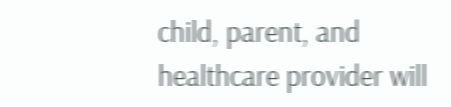child, parent, and healthcare provider will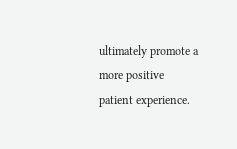ultimately promote a more positive patient experience.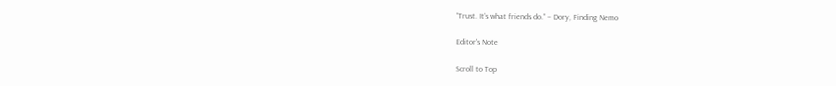“Trust. It’s what friends do.” – Dory, Finding Nemo

Editor's Note

Scroll to Top